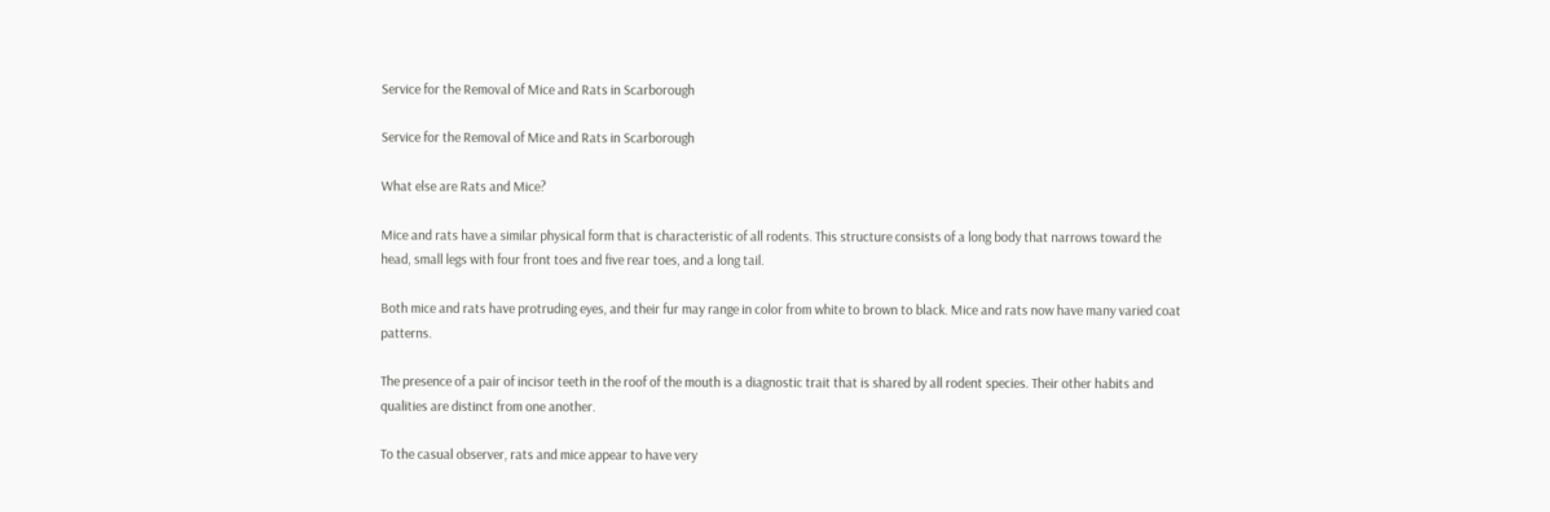Service for the Removal of Mice and Rats in Scarborough

Service for the Removal of Mice and Rats in Scarborough

What else are Rats and Mice?

Mice and rats have a similar physical form that is characteristic of all rodents. This structure consists of a long body that narrows toward the head, small legs with four front toes and five rear toes, and a long tail.

Both mice and rats have protruding eyes, and their fur may range in color from white to brown to black. Mice and rats now have many varied coat patterns.

The presence of a pair of incisor teeth in the roof of the mouth is a diagnostic trait that is shared by all rodent species. Their other habits and qualities are distinct from one another.

To the casual observer, rats and mice appear to have very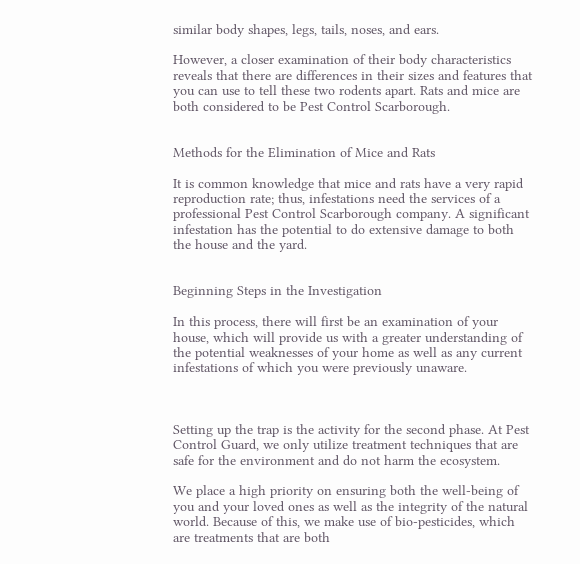similar body shapes, legs, tails, noses, and ears.

However, a closer examination of their body characteristics reveals that there are differences in their sizes and features that you can use to tell these two rodents apart. Rats and mice are both considered to be Pest Control Scarborough.


Methods for the Elimination of Mice and Rats

It is common knowledge that mice and rats have a very rapid reproduction rate; thus, infestations need the services of a professional Pest Control Scarborough company. A significant infestation has the potential to do extensive damage to both the house and the yard.


Beginning Steps in the Investigation

In this process, there will first be an examination of your house, which will provide us with a greater understanding of the potential weaknesses of your home as well as any current infestations of which you were previously unaware.



Setting up the trap is the activity for the second phase. At Pest Control Guard, we only utilize treatment techniques that are safe for the environment and do not harm the ecosystem.

We place a high priority on ensuring both the well-being of you and your loved ones as well as the integrity of the natural world. Because of this, we make use of bio-pesticides, which are treatments that are both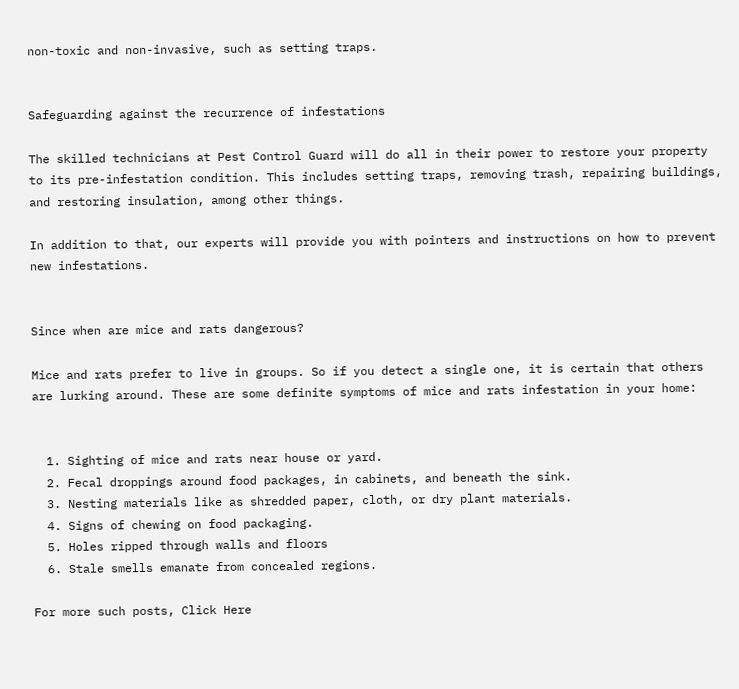non-toxic and non-invasive, such as setting traps.


Safeguarding against the recurrence of infestations

The skilled technicians at Pest Control Guard will do all in their power to restore your property to its pre-infestation condition. This includes setting traps, removing trash, repairing buildings, and restoring insulation, among other things.

In addition to that, our experts will provide you with pointers and instructions on how to prevent new infestations.


Since when are mice and rats dangerous?

Mice and rats prefer to live in groups. So if you detect a single one, it is certain that others are lurking around. These are some definite symptoms of mice and rats infestation in your home:


  1. Sighting of mice and rats near house or yard.
  2. Fecal droppings around food packages, in cabinets, and beneath the sink.
  3. Nesting materials like as shredded paper, cloth, or dry plant materials.
  4. Signs of chewing on food packaging.
  5. Holes ripped through walls and floors
  6. Stale smells emanate from concealed regions.

For more such posts, Click Here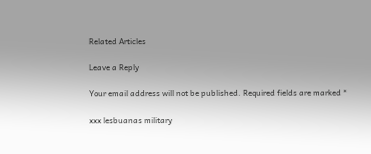Related Articles

Leave a Reply

Your email address will not be published. Required fields are marked *

xxx lesbuanas military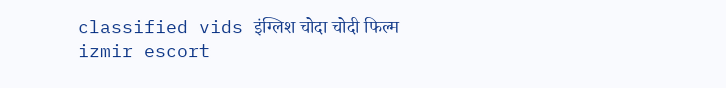classified vids इंग्लिश चोदा चोदी फिल्म
izmir escort